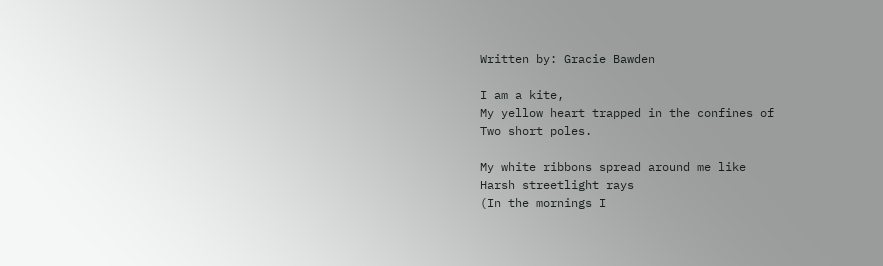Written by: Gracie Bawden

I am a kite,
My yellow heart trapped in the confines of
Two short poles.

My white ribbons spread around me like
Harsh streetlight rays
(In the mornings I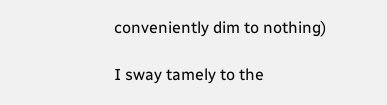conveniently dim to nothing)

I sway tamely to the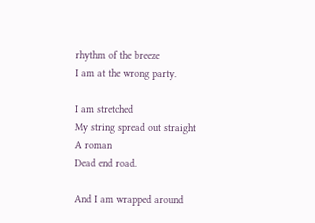rhythm of the breeze
I am at the wrong party.

I am stretched
My string spread out straight
A roman
Dead end road.

And I am wrapped around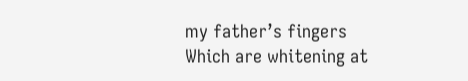my father’s fingers
Which are whitening at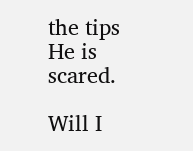the tips
He is scared.

Will I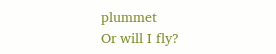plummet
Or will I fly?